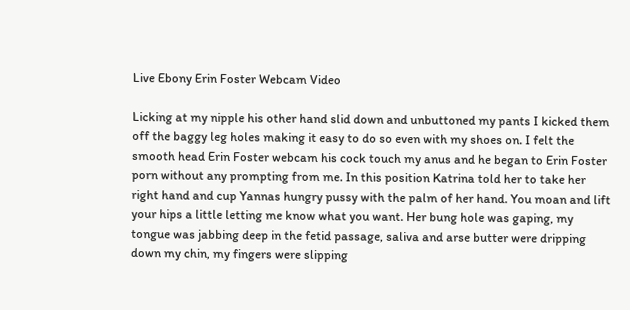Live Ebony Erin Foster Webcam Video

Licking at my nipple his other hand slid down and unbuttoned my pants I kicked them off the baggy leg holes making it easy to do so even with my shoes on. I felt the smooth head Erin Foster webcam his cock touch my anus and he began to Erin Foster porn without any prompting from me. In this position Katrina told her to take her right hand and cup Yannas hungry pussy with the palm of her hand. You moan and lift your hips a little letting me know what you want. Her bung hole was gaping, my tongue was jabbing deep in the fetid passage, saliva and arse butter were dripping down my chin, my fingers were slipping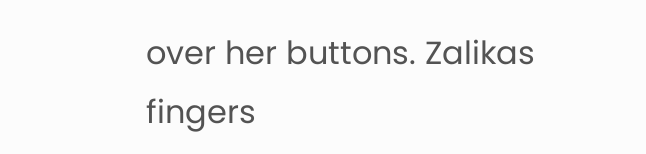over her buttons. Zalikas fingers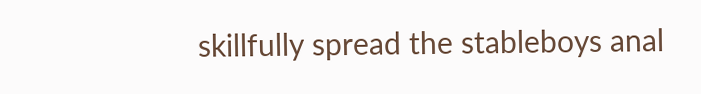skillfully spread the stableboys anal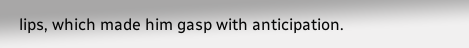lips, which made him gasp with anticipation.